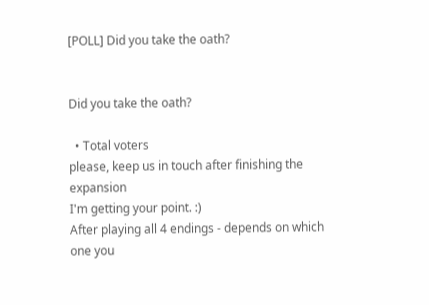[POLL] Did you take the oath?


Did you take the oath?

  • Total voters
please, keep us in touch after finishing the expansion
I'm getting your point. :)
After playing all 4 endings - depends on which one you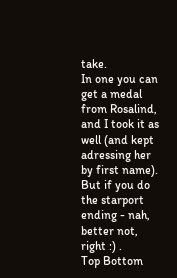take.
In one you can get a medal from Rosalind, and I took it as well (and kept adressing her by first name).
But if you do the starport ending - nah, better not, right :) .
Top Bottom